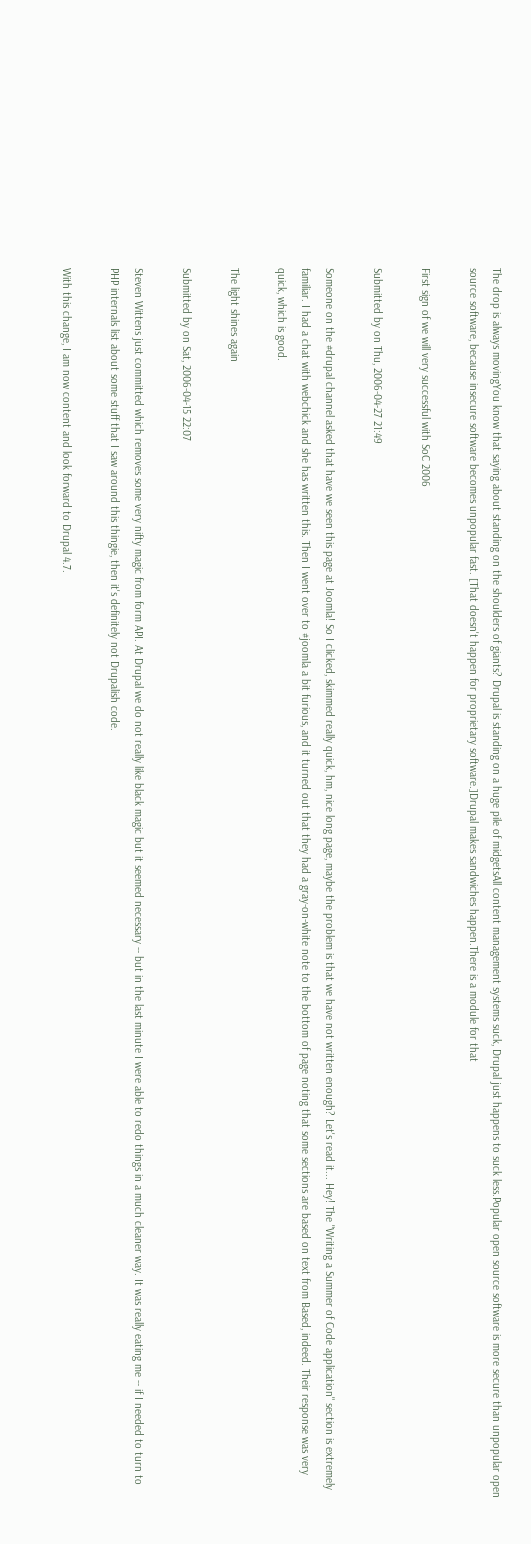The drop is always movingYou know that saying about standing on the shoulders of giants? Drupal is standing on a huge pile of midgetsAll content management systems suck, Drupal just happens to suck less.Popular open source software is more secure than unpopular open source software, because insecure software becomes unpopular fast. [That doesn't happen for proprietary software.]Drupal makes sandwiches happen.There is a module for that

First sign of we will very successful with SoC 2006

Submitted by on Thu, 2006-04-27 21:49

Someone on the #drupal channel asked that have we seen this page at Joomla! So I clicked, skimmed really quick, hm, nice long page, maybe the problem is that we have not written enough? Let's read it... Hey! The "Writing a Summer of Code application" section is extremely familiar. I had a chat with webchick and she has written this. Then I went over to #joomla a bit furious, and it turned out that they had a gray-on-white note to the bottom of page noting that some sections are based on text from Based, indeed. Their response was very quick, which is good.

The light shines again

Submitted by on Sat, 2006-04-15 22:07

Steven Wittens just committed which removes some very nifty magic from form API. At Drupal we do not really like black magic but it seemed necessary -- but in the last minute I were able to redo things in a much cleaner way. It was really eating me -- if I needed to turn to PHP internals list about some stuff that I saw around this thingie, then it's definitely not Drupalish code.

With this change, I am now content and look forward to Drupal 4.7.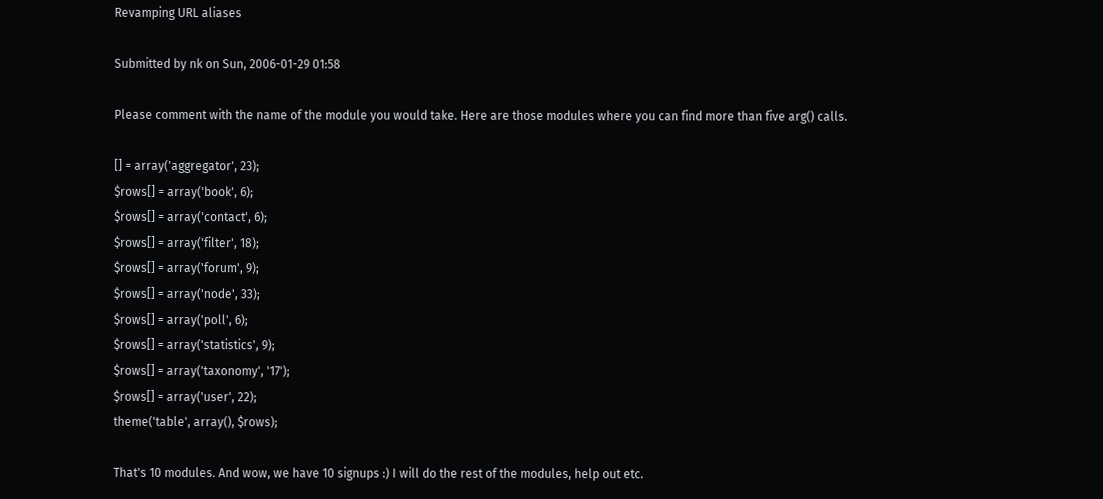Revamping URL aliases

Submitted by nk on Sun, 2006-01-29 01:58

Please comment with the name of the module you would take. Here are those modules where you can find more than five arg() calls.

[] = array('aggregator', 23);
$rows[] = array('book', 6);
$rows[] = array('contact', 6);
$rows[] = array('filter', 18);
$rows[] = array('forum', 9);
$rows[] = array('node', 33);
$rows[] = array('poll', 6);
$rows[] = array('statistics', 9);
$rows[] = array('taxonomy', '17');
$rows[] = array('user', 22);
theme('table', array(), $rows);

That's 10 modules. And wow, we have 10 signups :) I will do the rest of the modules, help out etc.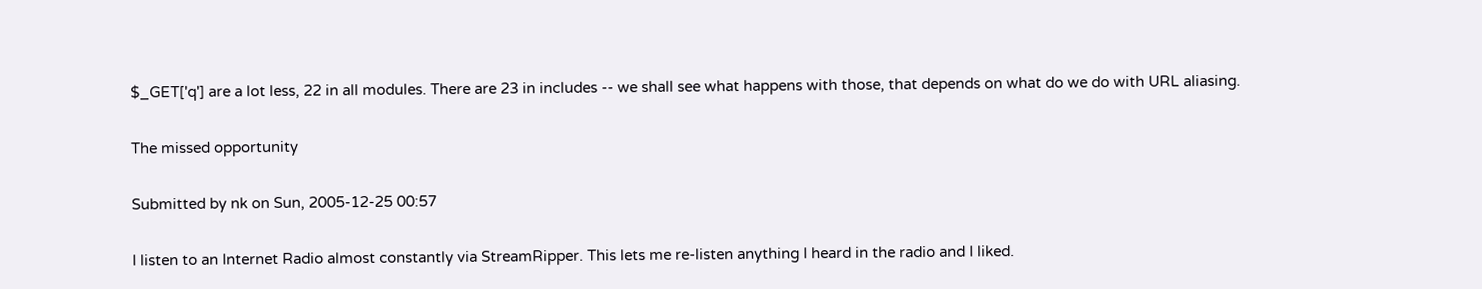$_GET['q'] are a lot less, 22 in all modules. There are 23 in includes -- we shall see what happens with those, that depends on what do we do with URL aliasing.

The missed opportunity

Submitted by nk on Sun, 2005-12-25 00:57

I listen to an Internet Radio almost constantly via StreamRipper. This lets me re-listen anything I heard in the radio and I liked.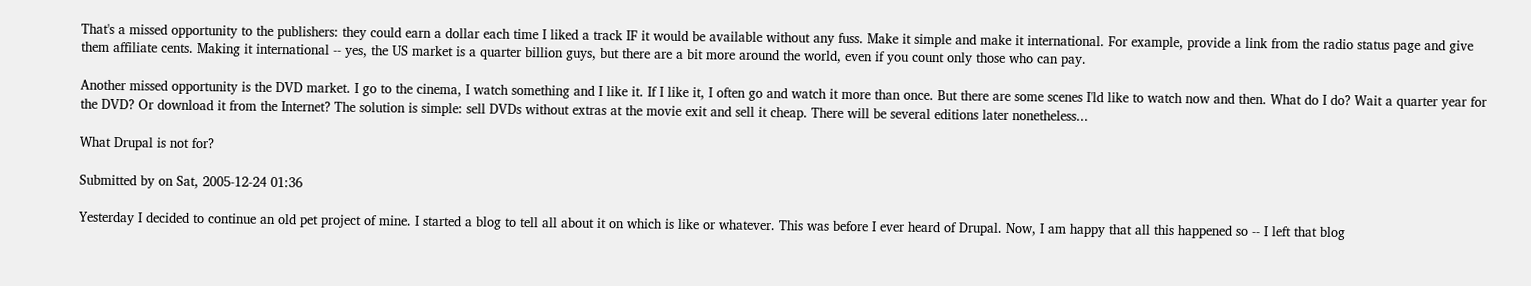That's a missed opportunity to the publishers: they could earn a dollar each time I liked a track IF it would be available without any fuss. Make it simple and make it international. For example, provide a link from the radio status page and give them affiliate cents. Making it international -- yes, the US market is a quarter billion guys, but there are a bit more around the world, even if you count only those who can pay.

Another missed opportunity is the DVD market. I go to the cinema, I watch something and I like it. If I like it, I often go and watch it more than once. But there are some scenes I'ld like to watch now and then. What do I do? Wait a quarter year for the DVD? Or download it from the Internet? The solution is simple: sell DVDs without extras at the movie exit and sell it cheap. There will be several editions later nonetheless...

What Drupal is not for?

Submitted by on Sat, 2005-12-24 01:36

Yesterday I decided to continue an old pet project of mine. I started a blog to tell all about it on which is like or whatever. This was before I ever heard of Drupal. Now, I am happy that all this happened so -- I left that blog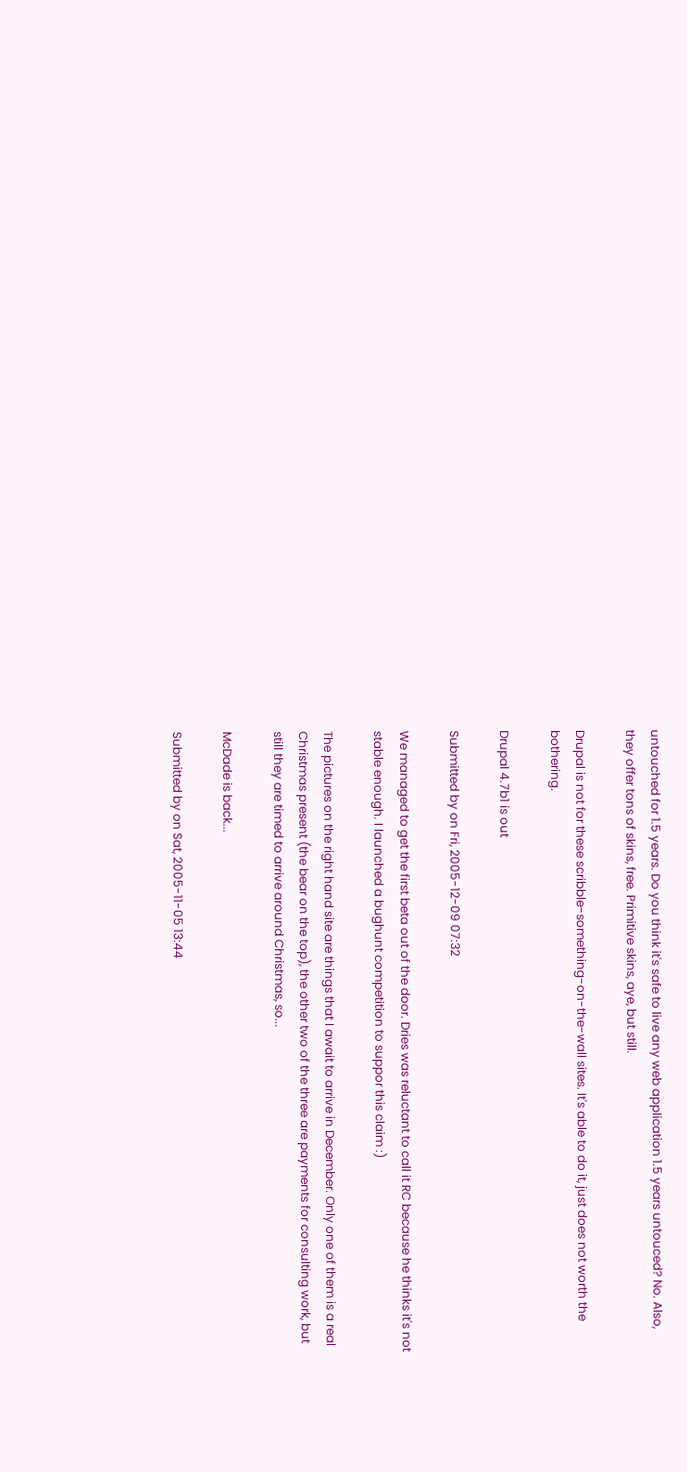untouched for 1.5 years. Do you think it's safe to live any web application 1.5 years untouced? No. Also, they offer tons of skins, free. Primitive skins, aye, but still.

Drupal is not for these scribble-something-on-the-wall sites. It's able to do it, just does not worth the bothering.

Drupal 4.7b1 is out

Submitted by on Fri, 2005-12-09 07:32

We managed to get the first beta out of the door. Dries was reluctant to call it RC because he thinks it's not stable enough. I launched a bughunt competition to suppor this claim :)

The pictures on the right hand site are things that I await to arrive in December. Only one of them is a real Christmas present (the bear on the top), the other two of the three are payments for consulting work, but still they are timed to arrive around Christmas, so...

McDade is back...

Submitted by on Sat, 2005-11-05 13:44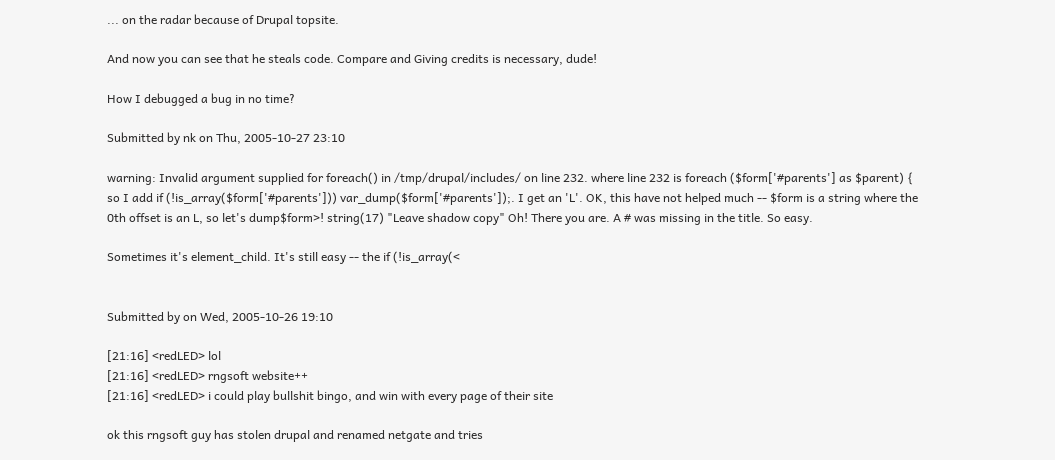... on the radar because of Drupal topsite.

And now you can see that he steals code. Compare and Giving credits is necessary, dude!

How I debugged a bug in no time?

Submitted by nk on Thu, 2005-10-27 23:10

warning: Invalid argument supplied for foreach() in /tmp/drupal/includes/ on line 232. where line 232 is foreach ($form['#parents'] as $parent) { so I add if (!is_array($form['#parents'])) var_dump($form['#parents']);. I get an 'L'. OK, this have not helped much -- $form is a string where the 0th offset is an L, so let's dump$form>! string(17) "Leave shadow copy" Oh! There you are. A # was missing in the title. So easy.

Sometimes it's element_child. It's still easy -- the if (!is_array(<


Submitted by on Wed, 2005-10-26 19:10

[21:16] <redLED> lol
[21:16] <redLED> rngsoft website++
[21:16] <redLED> i could play bullshit bingo, and win with every page of their site

ok this rngsoft guy has stolen drupal and renamed netgate and tries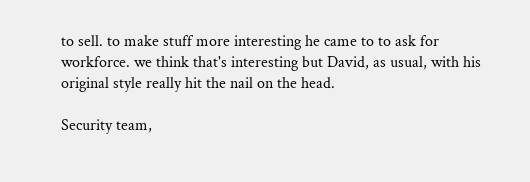to sell. to make stuff more interesting he came to to ask for workforce. we think that's interesting but David, as usual, with his original style really hit the nail on the head.

Security team,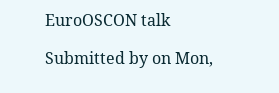EuroOSCON talk

Submitted by on Mon,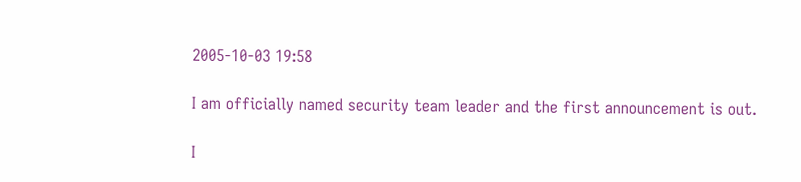2005-10-03 19:58

I am officially named security team leader and the first announcement is out.

I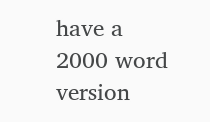have a 2000 word version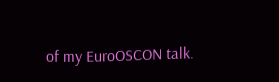of my EuroOSCON talk.